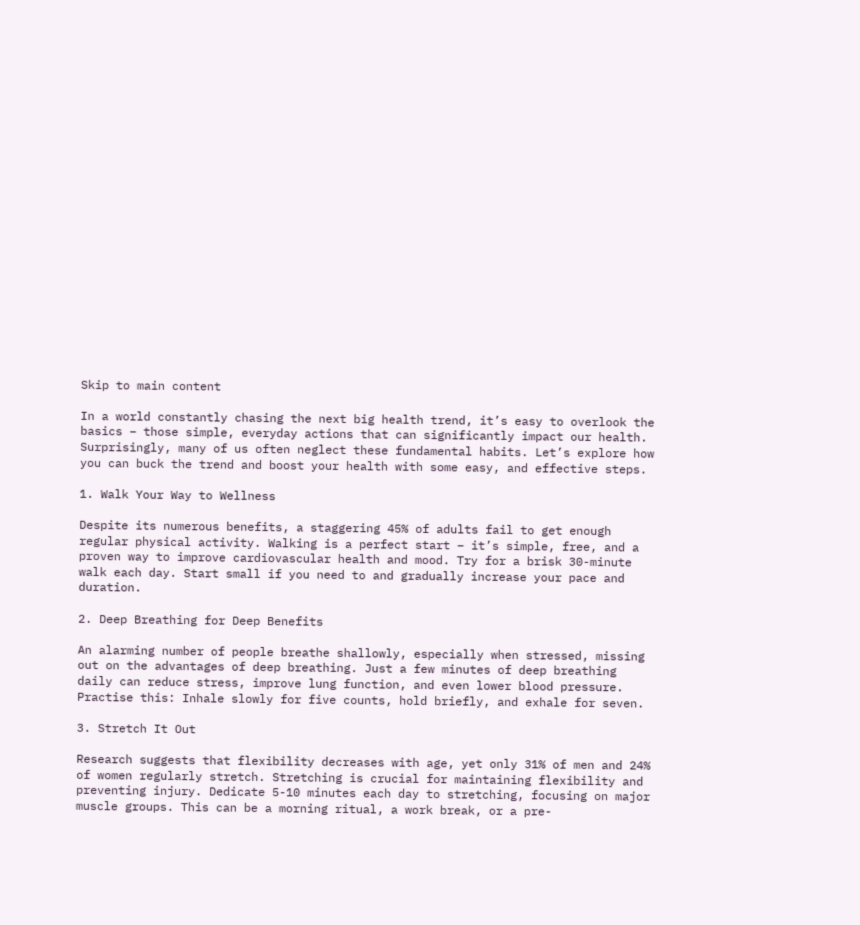Skip to main content

In a world constantly chasing the next big health trend, it’s easy to overlook the basics – those simple, everyday actions that can significantly impact our health. Surprisingly, many of us often neglect these fundamental habits. Let’s explore how you can buck the trend and boost your health with some easy, and effective steps.

1. Walk Your Way to Wellness

Despite its numerous benefits, a staggering 45% of adults fail to get enough regular physical activity. Walking is a perfect start – it’s simple, free, and a proven way to improve cardiovascular health and mood. Try for a brisk 30-minute walk each day. Start small if you need to and gradually increase your pace and duration.

2. Deep Breathing for Deep Benefits

An alarming number of people breathe shallowly, especially when stressed, missing out on the advantages of deep breathing. Just a few minutes of deep breathing daily can reduce stress, improve lung function, and even lower blood pressure. Practise this: Inhale slowly for five counts, hold briefly, and exhale for seven.

3. Stretch It Out

Research suggests that flexibility decreases with age, yet only 31% of men and 24% of women regularly stretch. Stretching is crucial for maintaining flexibility and preventing injury. Dedicate 5-10 minutes each day to stretching, focusing on major muscle groups. This can be a morning ritual, a work break, or a pre-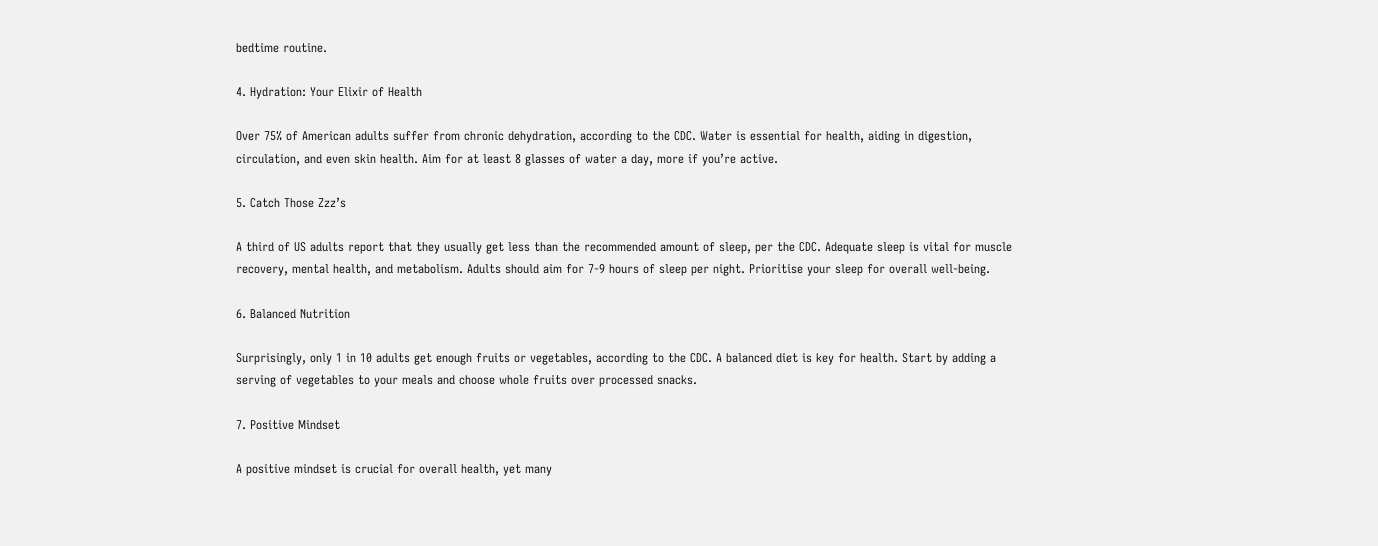bedtime routine.

4. Hydration: Your Elixir of Health

Over 75% of American adults suffer from chronic dehydration, according to the CDC. Water is essential for health, aiding in digestion, circulation, and even skin health. Aim for at least 8 glasses of water a day, more if you’re active.

5. Catch Those Zzz’s

A third of US adults report that they usually get less than the recommended amount of sleep, per the CDC. Adequate sleep is vital for muscle recovery, mental health, and metabolism. Adults should aim for 7-9 hours of sleep per night. Prioritise your sleep for overall well-being.

6. Balanced Nutrition

Surprisingly, only 1 in 10 adults get enough fruits or vegetables, according to the CDC. A balanced diet is key for health. Start by adding a serving of vegetables to your meals and choose whole fruits over processed snacks.

7. Positive Mindset

A positive mindset is crucial for overall health, yet many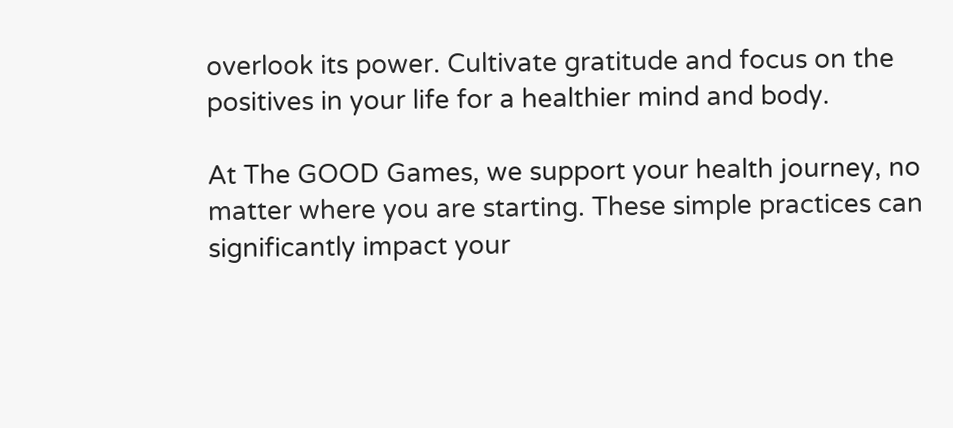overlook its power. Cultivate gratitude and focus on the positives in your life for a healthier mind and body.

At The GOOD Games, we support your health journey, no matter where you are starting. These simple practices can significantly impact your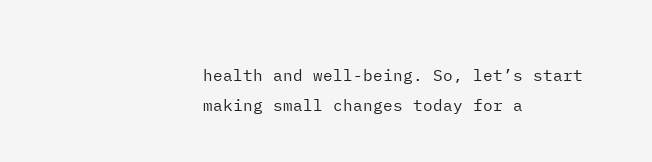health and well-being. So, let’s start making small changes today for a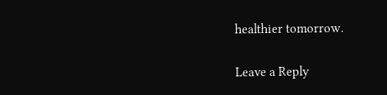healthier tomorrow.

Leave a Reply